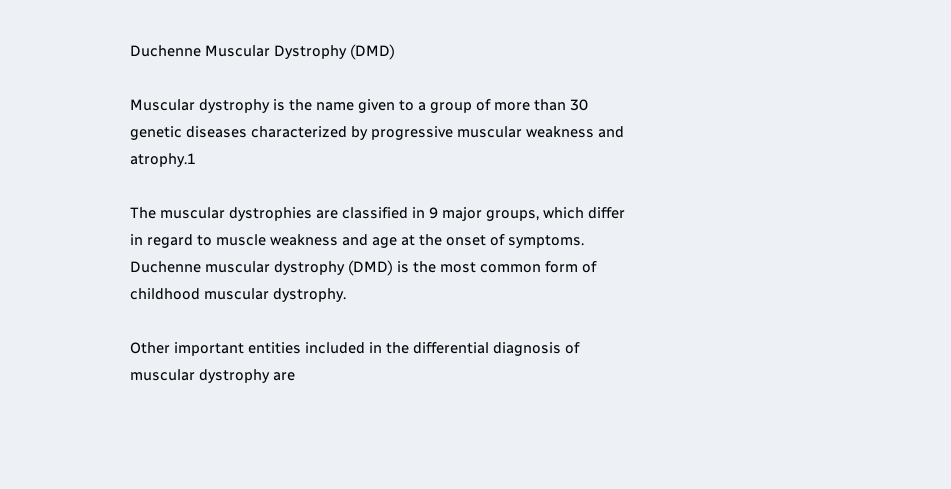Duchenne Muscular Dystrophy (DMD)

Muscular dystrophy is the name given to a group of more than 30 genetic diseases characterized by progressive muscular weakness and atrophy.1

The muscular dystrophies are classified in 9 major groups, which differ in regard to muscle weakness and age at the onset of symptoms. Duchenne muscular dystrophy (DMD) is the most common form of childhood muscular dystrophy.

Other important entities included in the differential diagnosis of muscular dystrophy are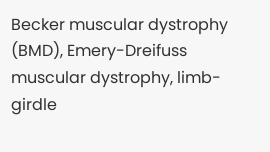Becker muscular dystrophy (BMD), Emery-Dreifuss muscular dystrophy, limb-girdle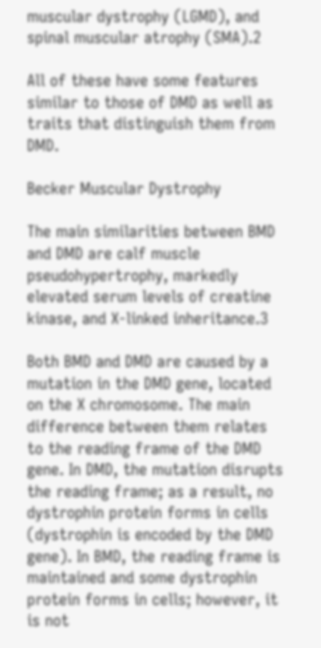muscular dystrophy (LGMD), and spinal muscular atrophy (SMA).2

All of these have some features similar to those of DMD as well as traits that distinguish them from DMD.

Becker Muscular Dystrophy

The main similarities between BMD and DMD are calf muscle pseudohypertrophy, markedly elevated serum levels of creatine kinase, and X-linked inheritance.3

Both BMD and DMD are caused by a mutation in the DMD gene, located on the X chromosome. The main difference between them relates to the reading frame of the DMD gene. In DMD, the mutation disrupts the reading frame; as a result, no dystrophin protein forms in cells (dystrophin is encoded by the DMD gene). In BMD, the reading frame is maintained and some dystrophin protein forms in cells; however, it is not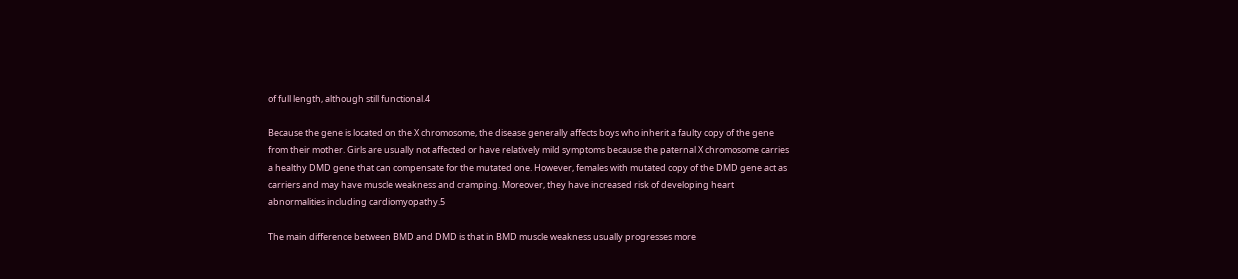of full length, although still functional.4

Because the gene is located on the X chromosome, the disease generally affects boys who inherit a faulty copy of the gene from their mother. Girls are usually not affected or have relatively mild symptoms because the paternal X chromosome carries a healthy DMD gene that can compensate for the mutated one. However, females with mutated copy of the DMD gene act as carriers and may have muscle weakness and cramping. Moreover, they have increased risk of developing heart abnormalities including cardiomyopathy.5

The main difference between BMD and DMD is that in BMD muscle weakness usually progresses more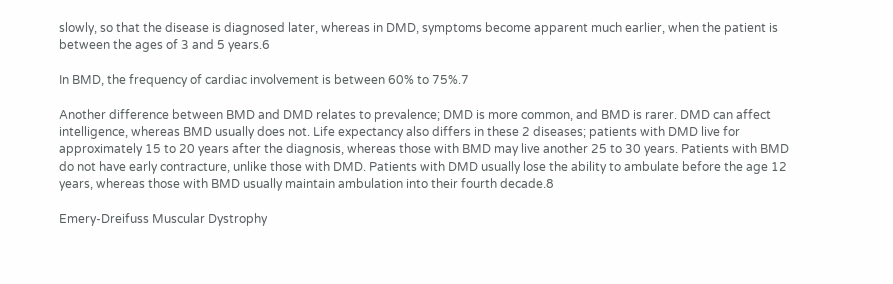slowly, so that the disease is diagnosed later, whereas in DMD, symptoms become apparent much earlier, when the patient is between the ages of 3 and 5 years.6

In BMD, the frequency of cardiac involvement is between 60% to 75%.7

Another difference between BMD and DMD relates to prevalence; DMD is more common, and BMD is rarer. DMD can affect intelligence, whereas BMD usually does not. Life expectancy also differs in these 2 diseases; patients with DMD live for approximately 15 to 20 years after the diagnosis, whereas those with BMD may live another 25 to 30 years. Patients with BMD do not have early contracture, unlike those with DMD. Patients with DMD usually lose the ability to ambulate before the age 12 years, whereas those with BMD usually maintain ambulation into their fourth decade.8

Emery-Dreifuss Muscular Dystrophy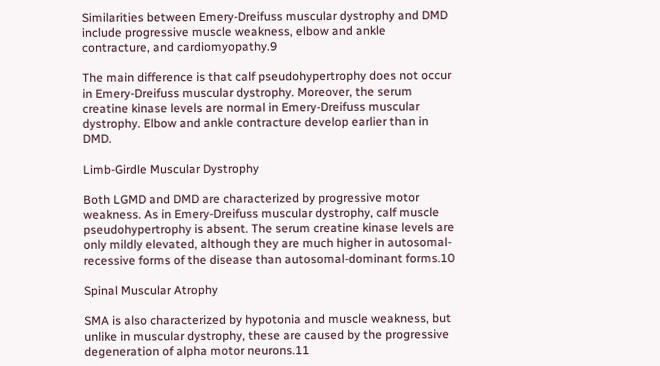Similarities between Emery-Dreifuss muscular dystrophy and DMD include progressive muscle weakness, elbow and ankle contracture, and cardiomyopathy.9

The main difference is that calf pseudohypertrophy does not occur in Emery-Dreifuss muscular dystrophy. Moreover, the serum creatine kinase levels are normal in Emery-Dreifuss muscular dystrophy. Elbow and ankle contracture develop earlier than in DMD.

Limb-Girdle Muscular Dystrophy

Both LGMD and DMD are characterized by progressive motor weakness. As in Emery-Dreifuss muscular dystrophy, calf muscle pseudohypertrophy is absent. The serum creatine kinase levels are only mildly elevated, although they are much higher in autosomal-recessive forms of the disease than autosomal-dominant forms.10

Spinal Muscular Atrophy

SMA is also characterized by hypotonia and muscle weakness, but unlike in muscular dystrophy, these are caused by the progressive degeneration of alpha motor neurons.11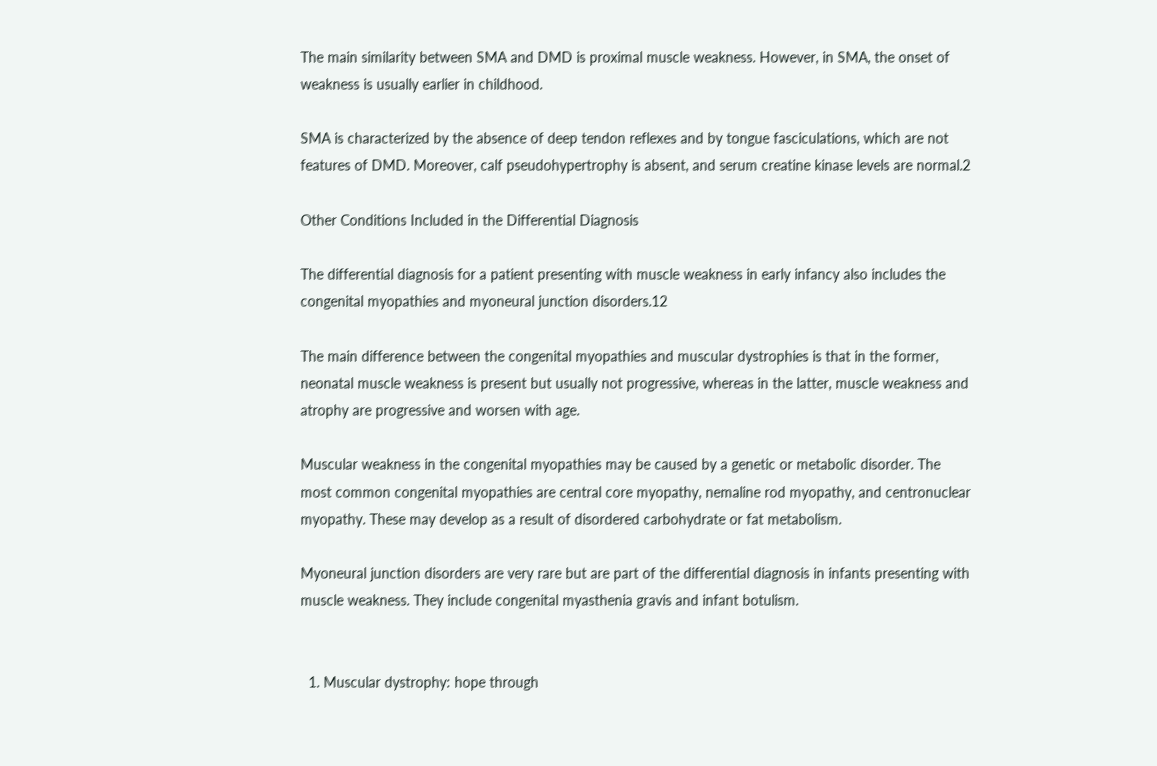The main similarity between SMA and DMD is proximal muscle weakness. However, in SMA, the onset of weakness is usually earlier in childhood.

SMA is characterized by the absence of deep tendon reflexes and by tongue fasciculations, which are not features of DMD. Moreover, calf pseudohypertrophy is absent, and serum creatine kinase levels are normal.2

Other Conditions Included in the Differential Diagnosis

The differential diagnosis for a patient presenting with muscle weakness in early infancy also includes the congenital myopathies and myoneural junction disorders.12

The main difference between the congenital myopathies and muscular dystrophies is that in the former, neonatal muscle weakness is present but usually not progressive, whereas in the latter, muscle weakness and atrophy are progressive and worsen with age.

Muscular weakness in the congenital myopathies may be caused by a genetic or metabolic disorder. The most common congenital myopathies are central core myopathy, nemaline rod myopathy, and centronuclear myopathy. These may develop as a result of disordered carbohydrate or fat metabolism.

Myoneural junction disorders are very rare but are part of the differential diagnosis in infants presenting with muscle weakness. They include congenital myasthenia gravis and infant botulism.


  1. Muscular dystrophy: hope through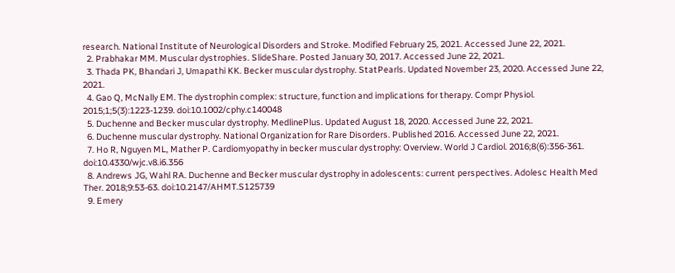research. National Institute of Neurological Disorders and Stroke. Modified February 25, 2021. Accessed June 22, 2021.
  2. Prabhakar MM. Muscular dystrophies. SlideShare. Posted January 30, 2017. Accessed June 22, 2021.
  3. Thada PK, Bhandari J, Umapathi KK. Becker muscular dystrophy. StatPearls. Updated November 23, 2020. Accessed June 22, 2021.
  4. Gao Q, McNally EM. The dystrophin complex: structure, function and implications for therapy. Compr Physiol. 2015;1;5(3):1223-1239. doi:10.1002/cphy.c140048
  5. Duchenne and Becker muscular dystrophy. MedlinePlus. Updated August 18, 2020. Accessed June 22, 2021.
  6. Duchenne muscular dystrophy. National Organization for Rare Disorders. Published 2016. Accessed June 22, 2021.
  7. Ho R, Nguyen ML, Mather P. Cardiomyopathy in becker muscular dystrophy: Overview. World J Cardiol. 2016;8(6):356-361. doi:10.4330/wjc.v8.i6.356
  8. Andrews JG, Wahl RA. Duchenne and Becker muscular dystrophy in adolescents: current perspectives. Adolesc Health Med Ther. 2018;9:53-63. doi:10.2147/AHMT.S125739
  9. Emery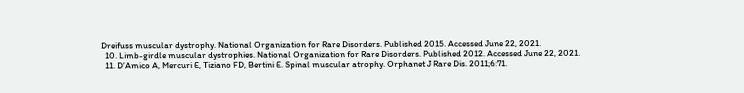Dreifuss muscular dystrophy. National Organization for Rare Disorders. Published 2015. Accessed June 22, 2021.
  10. Limb-girdle muscular dystrophies. National Organization for Rare Disorders. Published 2012. Accessed June 22, 2021.
  11. D’Amico A, Mercuri E, Tiziano FD, Bertini E. Spinal muscular atrophy. Orphanet J Rare Dis. 2011;6:71.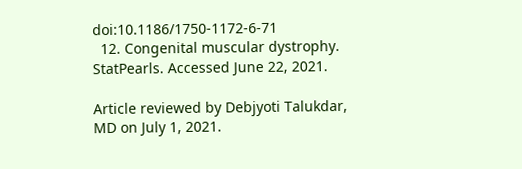doi:10.1186/1750-1172-6-71
  12. Congenital muscular dystrophy. StatPearls. Accessed June 22, 2021.

Article reviewed by Debjyoti Talukdar, MD on July 1, 2021.